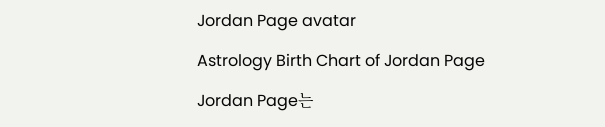Jordan Page avatar

Astrology Birth Chart of Jordan Page

Jordan Page는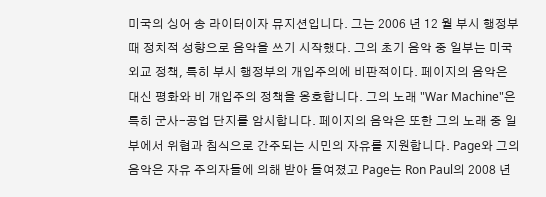미국의 싱어 송 라이터이자 뮤지션입니다. 그는 2006 년 12 월 부시 행정부 때 정치적 성향으로 음악을 쓰기 시작했다. 그의 초기 음악 중 일부는 미국 외교 정책, 특히 부시 행정부의 개입주의에 비판적이다. 페이지의 음악은 대신 평화와 비 개입주의 정책을 옹호합니다. 그의 노래 "War Machine"은 특히 군사-공업 단지를 암시합니다. 페이지의 음악은 또한 그의 노래 중 일부에서 위협과 침식으로 간주되는 시민의 자유를 지원합니다. Page와 그의 음악은 자유 주의자들에 의해 받아 들여졌고 Page는 Ron Paul의 2008 년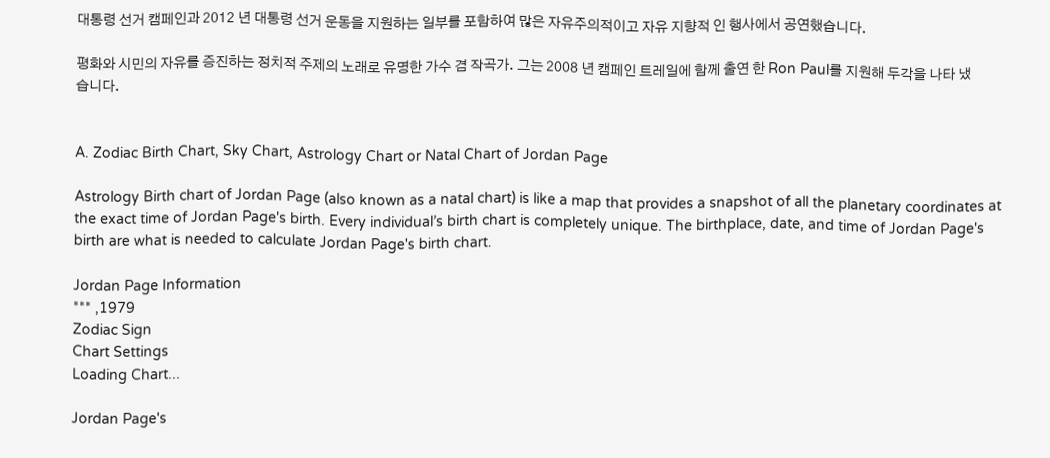대통령 선거 캠페인과 2012 년 대통령 선거 운동을 지원하는 일부를 포함하여 많은 자유주의적이고 자유 지향적 인 행사에서 공연했습니다.

평화와 시민의 자유를 증진하는 정치적 주제의 노래로 유명한 가수 겸 작곡가. 그는 2008 년 캠페인 트레일에 함께 출연 한 Ron Paul를 지원해 두각을 나타 냈습니다.


A. Zodiac Birth Chart, Sky Chart, Astrology Chart or Natal Chart of Jordan Page

Astrology Birth chart of Jordan Page (also known as a natal chart) is like a map that provides a snapshot of all the planetary coordinates at the exact time of Jordan Page's birth. Every individual’s birth chart is completely unique. The birthplace, date, and time of Jordan Page's birth are what is needed to calculate Jordan Page's birth chart.

Jordan Page Information
*** ,1979
Zodiac Sign
Chart Settings
Loading Chart...

Jordan Page's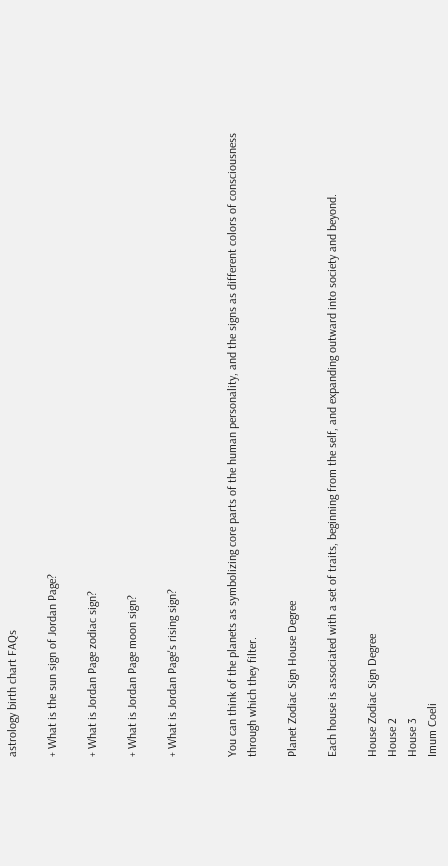astrology birth chart FAQs

+ What is the sun sign of Jordan Page?

+ What is Jordan Page zodiac sign?

+ What is Jordan Page moon sign?

+ What is Jordan Page's rising sign?


You can think of the planets as symbolizing core parts of the human personality, and the signs as different colors of consciousness through which they filter.

Planet Zodiac Sign House Degree

Each house is associated with a set of traits, beginning from the self, and expanding outward into society and beyond.

House Zodiac Sign Degree
House 2
House 3
Imum Coeli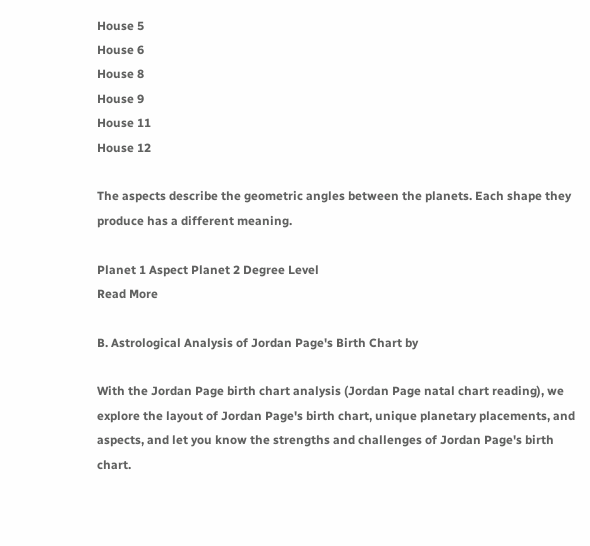House 5
House 6
House 8
House 9
House 11
House 12

The aspects describe the geometric angles between the planets. Each shape they produce has a different meaning.

Planet 1 Aspect Planet 2 Degree Level
Read More

B. Astrological Analysis of Jordan Page's Birth Chart by

With the Jordan Page birth chart analysis (Jordan Page natal chart reading), we explore the layout of Jordan Page's birth chart, unique planetary placements, and aspects, and let you know the strengths and challenges of Jordan Page's birth chart.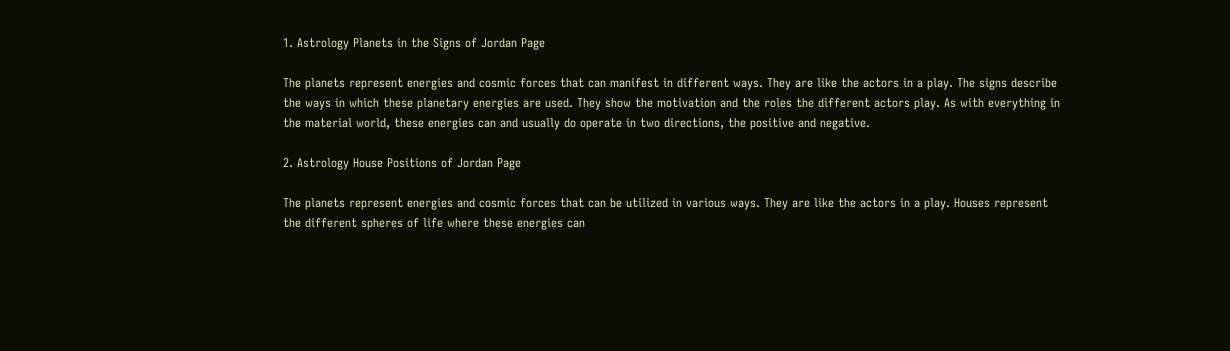1. Astrology Planets in the Signs of Jordan Page

The planets represent energies and cosmic forces that can manifest in different ways. They are like the actors in a play. The signs describe the ways in which these planetary energies are used. They show the motivation and the roles the different actors play. As with everything in the material world, these energies can and usually do operate in two directions, the positive and negative.

2. Astrology House Positions of Jordan Page

The planets represent energies and cosmic forces that can be utilized in various ways. They are like the actors in a play. Houses represent the different spheres of life where these energies can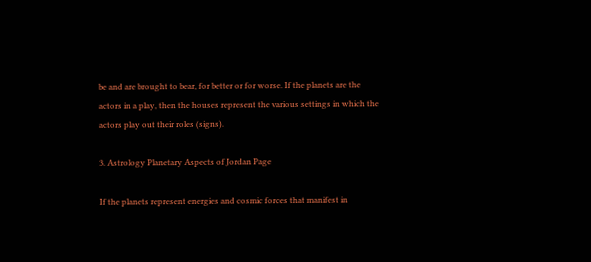be and are brought to bear, for better or for worse. If the planets are the actors in a play, then the houses represent the various settings in which the actors play out their roles (signs).

3. Astrology Planetary Aspects of Jordan Page

If the planets represent energies and cosmic forces that manifest in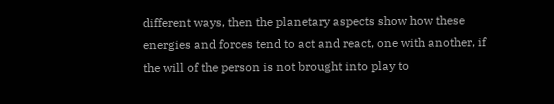different ways, then the planetary aspects show how these energies and forces tend to act and react, one with another, if the will of the person is not brought into play to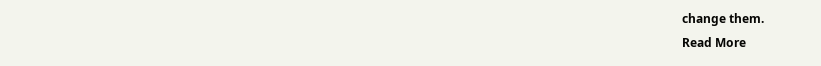change them.
Read More